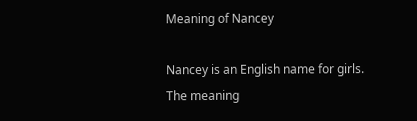Meaning of Nancey

Nancey is an English name for girls.
The meaning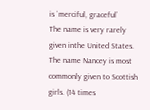is `merciful, graceful`
The name is very rarely given inthe United States.
The name Nancey is most commonly given to Scottish girls. (14 times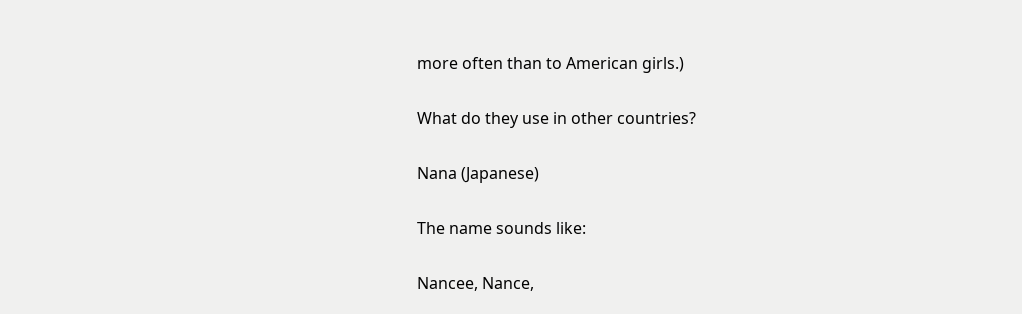more often than to American girls.)

What do they use in other countries?

Nana (Japanese)

The name sounds like:

Nancee, Nance,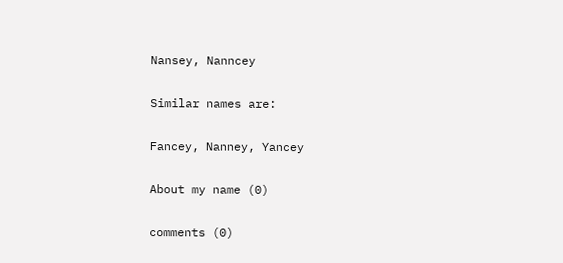Nansey, Nanncey

Similar names are:

Fancey, Nanney, Yancey

About my name (0)

comments (0)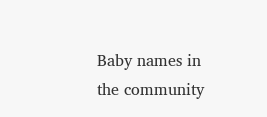Baby names in the community